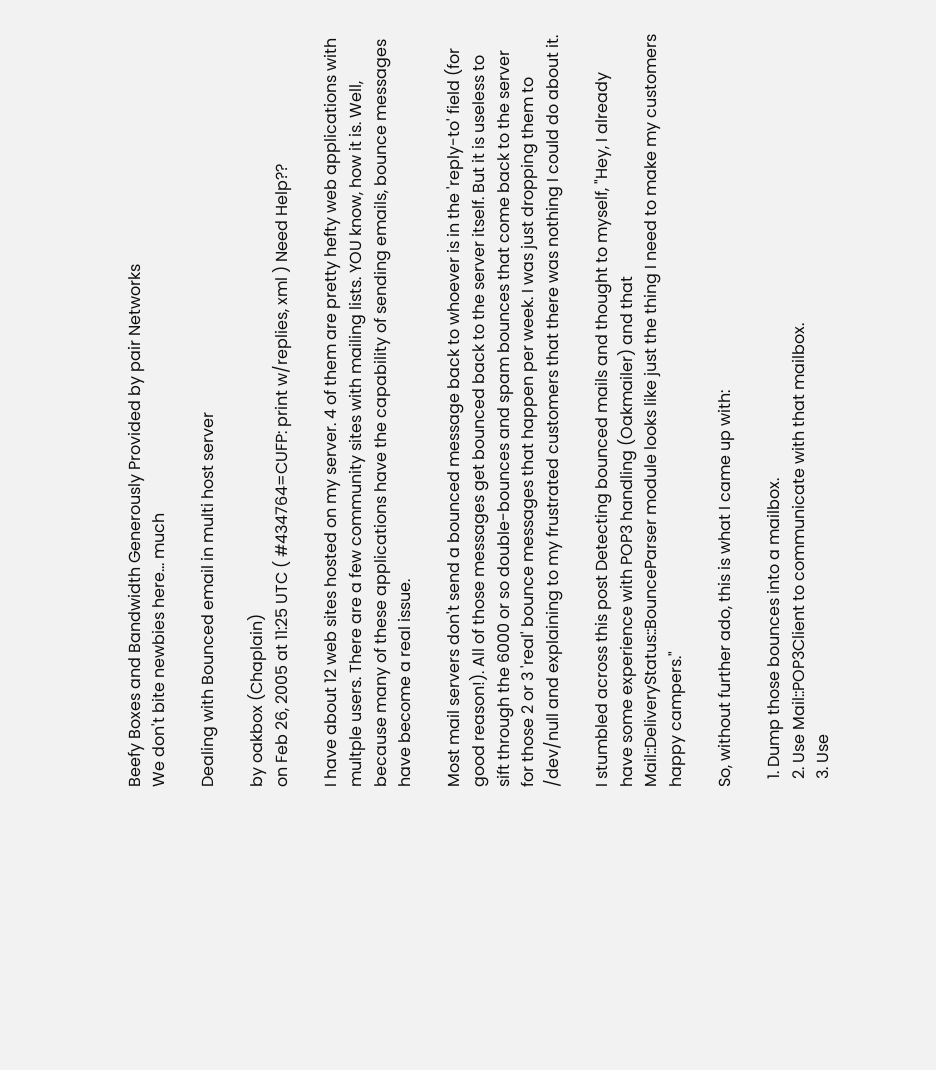Beefy Boxes and Bandwidth Generously Provided by pair Networks
We don't bite newbies here... much

Dealing with Bounced email in multi host server

by oakbox (Chaplain)
on Feb 26, 2005 at 11:25 UTC ( #434764=CUFP: print w/replies, xml ) Need Help??

I have about 12 web sites hosted on my server. 4 of them are pretty hefty web applications with multple users. There are a few community sites with mailing lists. YOU know, how it is. Well, because many of these applications have the capability of sending emails, bounce messages have become a real issue.

Most mail servers don't send a bounced message back to whoever is in the 'reply-to' field (for good reason!). All of those messages get bounced back to the server itself. But it is useless to sift through the 6000 or so double-bounces and spam bounces that come back to the server for those 2 or 3 'real' bounce messages that happen per week. I was just dropping them to /dev/null and explaining to my frustrated customers that there was nothing I could do about it.

I stumbled across this post Detecting bounced mails and thought to myself, "Hey, I already have some experience with POP3 handling (Oakmailer) and that Mail::DeliveryStatus::BounceParser module looks like just the thing I need to make my customers happy campers."

So, without further ado, this is what I came up with:

  1. Dump those bounces into a mailbox.
  2. Use Mail::POP3Client to communicate with that mailbox.
  3. Use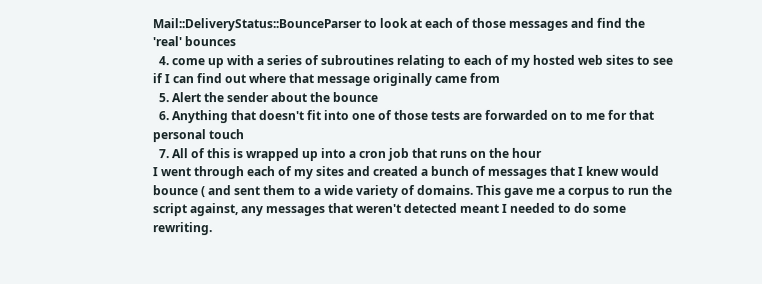Mail::DeliveryStatus::BounceParser to look at each of those messages and find the 'real' bounces
  4. come up with a series of subroutines relating to each of my hosted web sites to see if I can find out where that message originally came from
  5. Alert the sender about the bounce
  6. Anything that doesn't fit into one of those tests are forwarded on to me for that personal touch
  7. All of this is wrapped up into a cron job that runs on the hour
I went through each of my sites and created a bunch of messages that I knew would bounce ( and sent them to a wide variety of domains. This gave me a corpus to run the script against, any messages that weren't detected meant I needed to do some rewriting.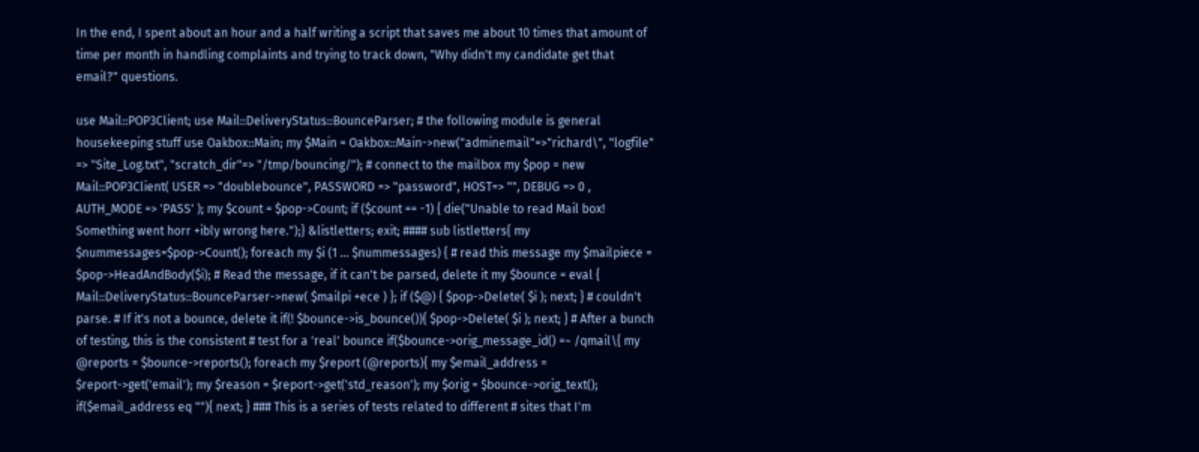In the end, I spent about an hour and a half writing a script that saves me about 10 times that amount of time per month in handling complaints and trying to track down, "Why didn't my candidate get that email?" questions.

use Mail::POP3Client; use Mail::DeliveryStatus::BounceParser; # the following module is general housekeeping stuff use Oakbox::Main; my $Main = Oakbox::Main->new("adminemail"=>"richard\", "logfile" => "Site_Log.txt", "scratch_dir"=> "/tmp/bouncing/"); # connect to the mailbox my $pop = new Mail::POP3Client( USER => "doublebounce", PASSWORD => "password", HOST=> "", DEBUG => 0 , AUTH_MODE => 'PASS' ); my $count = $pop->Count; if ($count == -1) { die("Unable to read Mail box! Something went horr +ibly wrong here.");} &listletters; exit; #### sub listletters{ my $nummessages=$pop->Count(); foreach my $i (1 ... $nummessages) { # read this message my $mailpiece = $pop->HeadAndBody($i); # Read the message, if it can't be parsed, delete it my $bounce = eval { Mail::DeliveryStatus::BounceParser->new( $mailpi +ece ) }; if ($@) { $pop->Delete( $i ); next; } # couldn't parse. # If it's not a bounce, delete it if(! $bounce->is_bounce()){ $pop->Delete( $i ); next; } # After a bunch of testing, this is the consistent # test for a 'real' bounce if($bounce->orig_message_id() =~ /qmail\{ my @reports = $bounce->reports(); foreach my $report (@reports){ my $email_address = $report->get('email'); my $reason = $report->get('std_reason'); my $orig = $bounce->orig_text(); if($email_address eq ""){ next; } ### This is a series of tests related to different # sites that I'm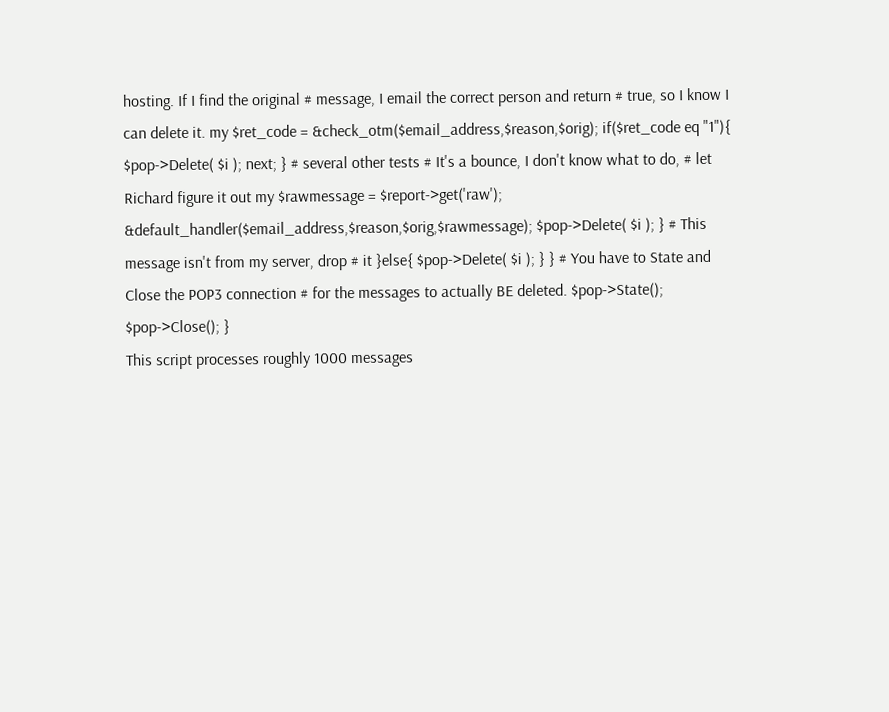hosting. If I find the original # message, I email the correct person and return # true, so I know I can delete it. my $ret_code = &check_otm($email_address,$reason,$orig); if($ret_code eq "1"){ $pop->Delete( $i ); next; } # several other tests # It's a bounce, I don't know what to do, # let Richard figure it out my $rawmessage = $report->get('raw'); &default_handler($email_address,$reason,$orig,$rawmessage); $pop->Delete( $i ); } # This message isn't from my server, drop # it }else{ $pop->Delete( $i ); } } # You have to State and Close the POP3 connection # for the messages to actually BE deleted. $pop->State(); $pop->Close(); }
This script processes roughly 1000 messages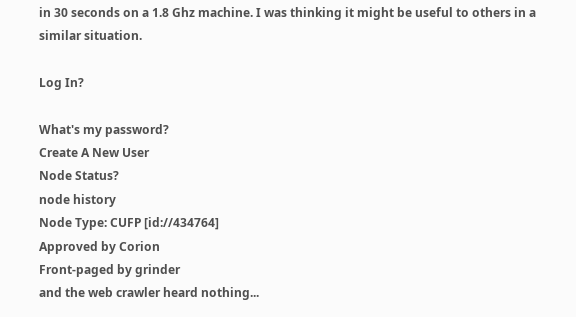in 30 seconds on a 1.8 Ghz machine. I was thinking it might be useful to others in a similar situation.

Log In?

What's my password?
Create A New User
Node Status?
node history
Node Type: CUFP [id://434764]
Approved by Corion
Front-paged by grinder
and the web crawler heard nothing...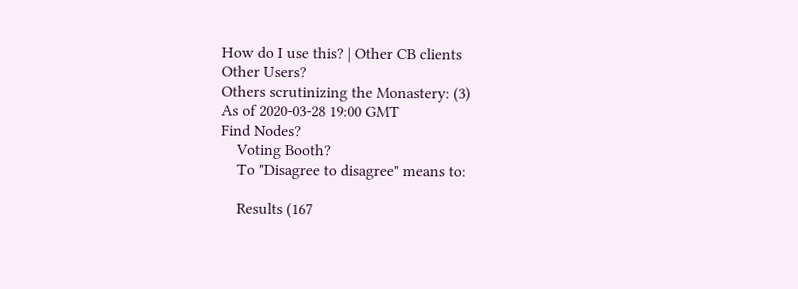How do I use this? | Other CB clients
Other Users?
Others scrutinizing the Monastery: (3)
As of 2020-03-28 19:00 GMT
Find Nodes?
    Voting Booth?
    To "Disagree to disagree" means to:

    Results (167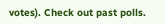votes). Check out past polls.